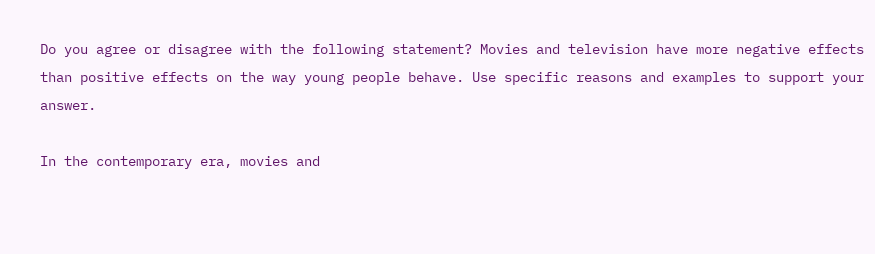Do you agree or disagree with the following statement? Movies and television have more negative effects than positive effects on the way young people behave. Use specific reasons and examples to support your answer.

In the contemporary era, movies and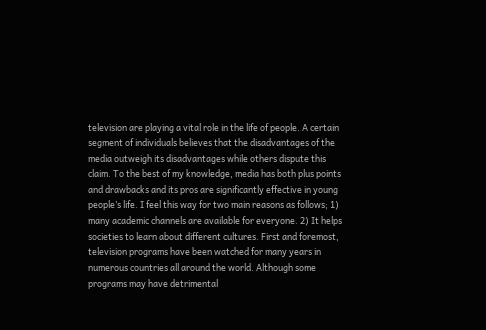television are playing a vital role in the life of people. A certain segment of individuals believes that the disadvantages of the media outweigh its disadvantages while others dispute this claim. To the best of my knowledge, media has both plus points and drawbacks and its pros are significantly effective in young people’s life. I feel this way for two main reasons as follows; 1) many academic channels are available for everyone. 2) It helps societies to learn about different cultures. First and foremost, television programs have been watched for many years in numerous countries all around the world. Although some programs may have detrimental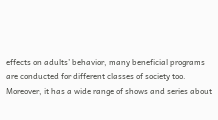effects on adults’ behavior, many beneficial programs are conducted for different classes of society too. Moreover, it has a wide range of shows and series about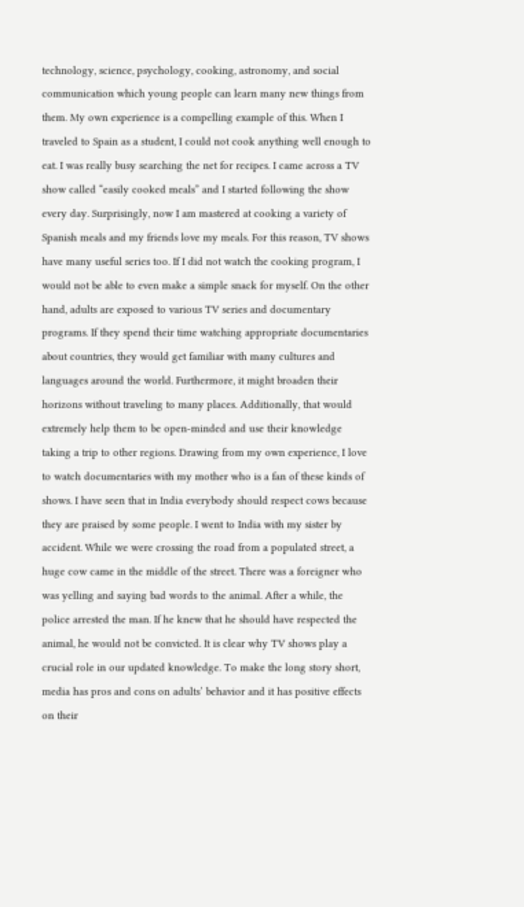technology, science, psychology, cooking, astronomy, and social communication which young people can learn many new things from them. My own experience is a compelling example of this. When I traveled to Spain as a student, I could not cook anything well enough to eat. I was really busy searching the net for recipes. I came across a TV show called “easily cooked meals” and I started following the show every day. Surprisingly, now I am mastered at cooking a variety of Spanish meals and my friends love my meals. For this reason, TV shows have many useful series too. If I did not watch the cooking program, I would not be able to even make a simple snack for myself. On the other hand, adults are exposed to various TV series and documentary programs. If they spend their time watching appropriate documentaries about countries, they would get familiar with many cultures and languages around the world. Furthermore, it might broaden their horizons without traveling to many places. Additionally, that would extremely help them to be open-minded and use their knowledge taking a trip to other regions. Drawing from my own experience, I love to watch documentaries with my mother who is a fan of these kinds of shows. I have seen that in India everybody should respect cows because they are praised by some people. I went to India with my sister by accident. While we were crossing the road from a populated street, a huge cow came in the middle of the street. There was a foreigner who was yelling and saying bad words to the animal. After a while, the police arrested the man. If he knew that he should have respected the animal, he would not be convicted. It is clear why TV shows play a crucial role in our updated knowledge. To make the long story short, media has pros and cons on adults’ behavior and it has positive effects on their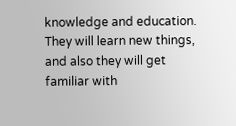knowledge and education. They will learn new things, and also they will get familiar with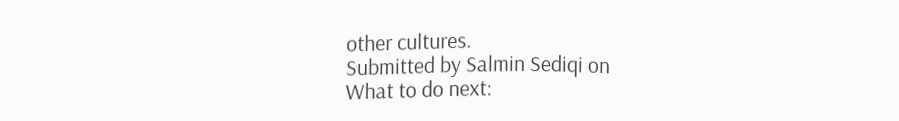other cultures.
Submitted by Salmin Sediqi on
What to do next: